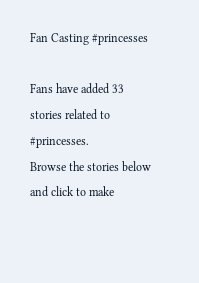Fan Casting #princesses

Fans have added 33 stories related to #princesses.
Browse the stories below and click to make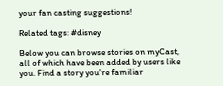your fan casting suggestions!

Related tags: #disney

Below you can browse stories on myCast, all of which have been added by users like you. Find a story you're familiar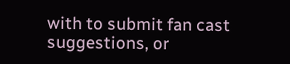with to submit fan cast suggestions, or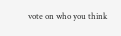vote on who you think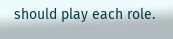should play each role.